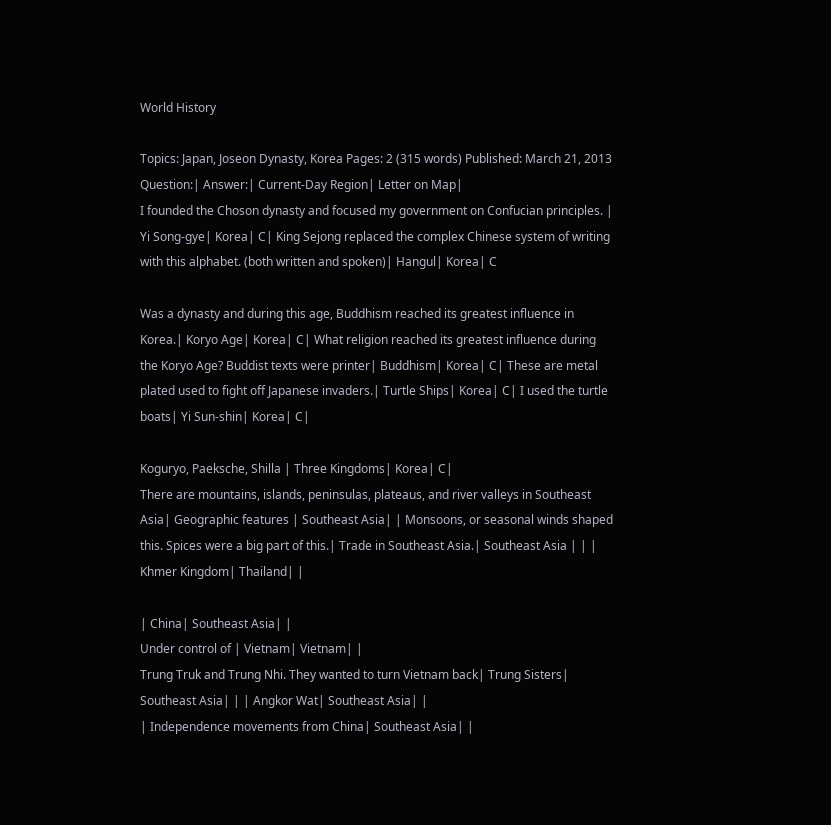World History

Topics: Japan, Joseon Dynasty, Korea Pages: 2 (315 words) Published: March 21, 2013
Question:| Answer:| Current-Day Region| Letter on Map|
I founded the Choson dynasty and focused my government on Confucian principles. | Yi Song-gye| Korea| C| King Sejong replaced the complex Chinese system of writing with this alphabet. (both written and spoken)| Hangul| Korea| C

Was a dynasty and during this age, Buddhism reached its greatest influence in Korea.| Koryo Age| Korea| C| What religion reached its greatest influence during the Koryo Age? Buddist texts were printer| Buddhism| Korea| C| These are metal plated used to fight off Japanese invaders.| Turtle Ships| Korea| C| I used the turtle boats| Yi Sun-shin| Korea| C|

Koguryo, Paeksche, Shilla | Three Kingdoms| Korea| C|
There are mountains, islands, peninsulas, plateaus, and river valleys in Southeast Asia| Geographic features | Southeast Asia| | Monsoons, or seasonal winds shaped this. Spices were a big part of this.| Trade in Southeast Asia.| Southeast Asia | | | Khmer Kingdom| Thailand| |

| China| Southeast Asia| |
Under control of | Vietnam| Vietnam| |
Trung Truk and Trung Nhi. They wanted to turn Vietnam back| Trung Sisters| Southeast Asia| | | Angkor Wat| Southeast Asia| |
| Independence movements from China| Southeast Asia| |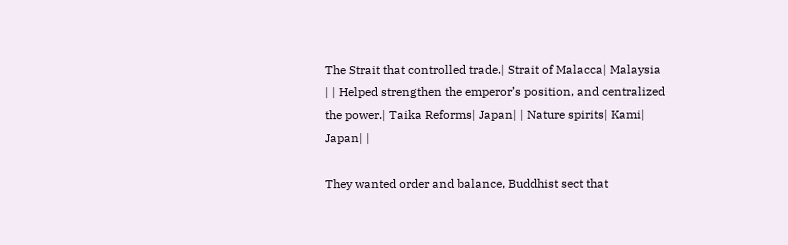The Strait that controlled trade.| Strait of Malacca| Malaysia | | Helped strengthen the emperor’s position, and centralized the power.| Taika Reforms| Japan| | Nature spirits| Kami| Japan| |

They wanted order and balance, Buddhist sect that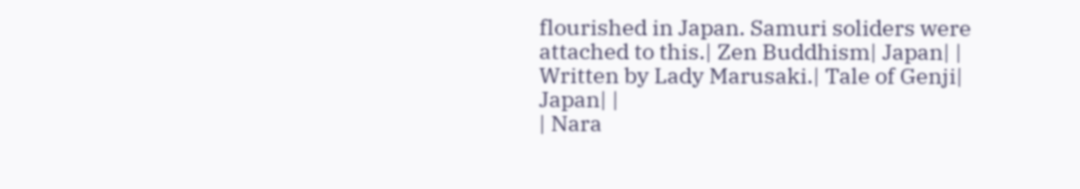flourished in Japan. Samuri soliders were attached to this.| Zen Buddhism| Japan| | Written by Lady Marusaki.| Tale of Genji| Japan| |
| Nara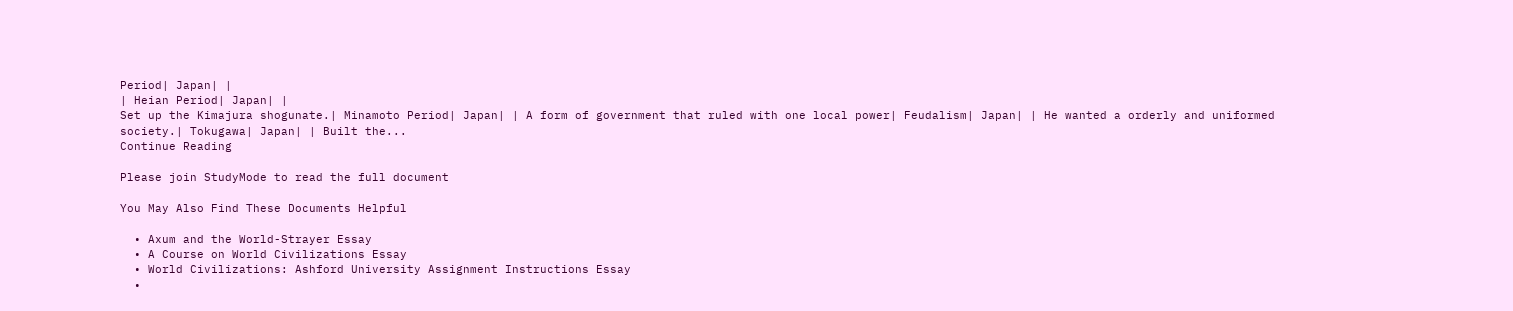Period| Japan| |
| Heian Period| Japan| |
Set up the Kimajura shogunate.| Minamoto Period| Japan| | A form of government that ruled with one local power| Feudalism| Japan| | He wanted a orderly and uniformed society.| Tokugawa| Japan| | Built the...
Continue Reading

Please join StudyMode to read the full document

You May Also Find These Documents Helpful

  • Axum and the World-Strayer Essay
  • A Course on World Civilizations Essay
  • World Civilizations: Ashford University Assignment Instructions Essay
  •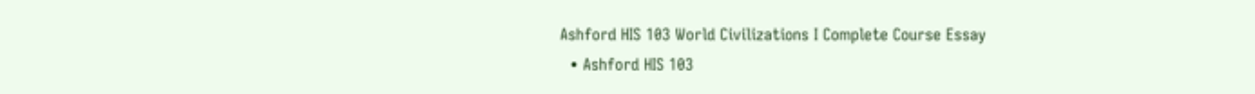Ashford HIS 103 World Civilizations I Complete Course Essay
  • Ashford HIS 103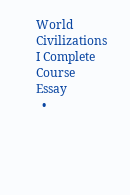World Civilizations I Complete Course Essay
  •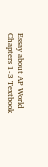Essay about AP World Chapters 1-3 Textbook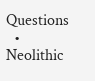Questions
  • Neolithic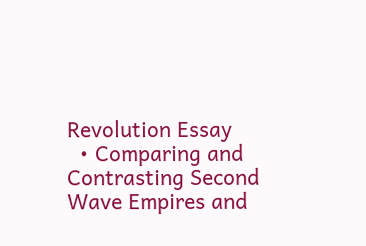Revolution Essay
  • Comparing and Contrasting Second Wave Empires and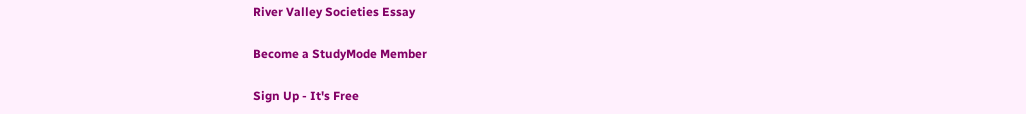River Valley Societies Essay

Become a StudyMode Member

Sign Up - It's Free